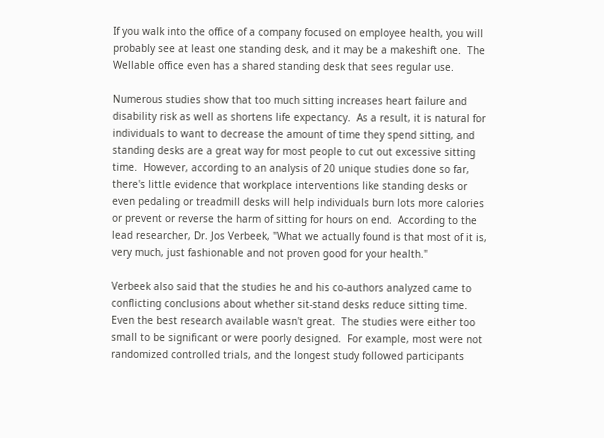If you walk into the office of a company focused on employee health, you will probably see at least one standing desk, and it may be a makeshift one.  The Wellable office even has a shared standing desk that sees regular use.

Numerous studies show that too much sitting increases heart failure and disability risk as well as shortens life expectancy.  As a result, it is natural for individuals to want to decrease the amount of time they spend sitting, and standing desks are a great way for most people to cut out excessive sitting time.  However, according to an analysis of 20 unique studies done so far, there's little evidence that workplace interventions like standing desks or even pedaling or treadmill desks will help individuals burn lots more calories or prevent or reverse the harm of sitting for hours on end.  According to the lead researcher, Dr. Jos Verbeek, "What we actually found is that most of it is, very much, just fashionable and not proven good for your health."

Verbeek also said that the studies he and his co-authors analyzed came to conflicting conclusions about whether sit-stand desks reduce sitting time.  Even the best research available wasn't great.  The studies were either too small to be significant or were poorly designed.  For example, most were not randomized controlled trials, and the longest study followed participants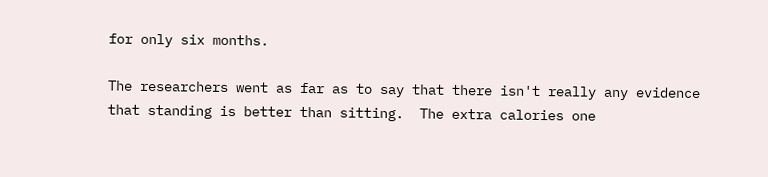for only six months.

The researchers went as far as to say that there isn't really any evidence that standing is better than sitting.  The extra calories one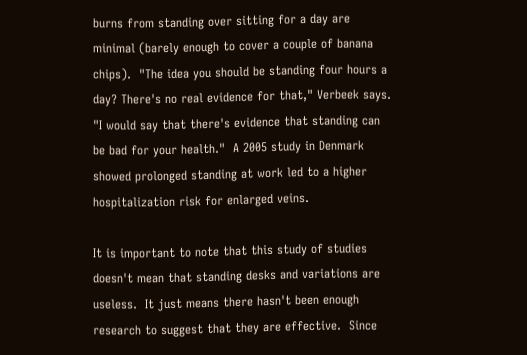burns from standing over sitting for a day are minimal (barely enough to cover a couple of banana chips).  "The idea you should be standing four hours a day? There's no real evidence for that," Verbeek says.  "I would say that there's evidence that standing can be bad for your health."  A 2005 study in Denmark showed prolonged standing at work led to a higher hospitalization risk for enlarged veins.

It is important to note that this study of studies doesn't mean that standing desks and variations are useless.  It just means there hasn't been enough research to suggest that they are effective.  Since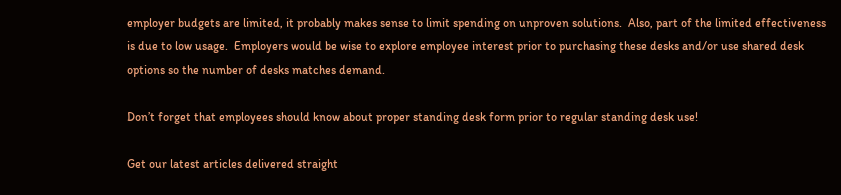employer budgets are limited, it probably makes sense to limit spending on unproven solutions.  Also, part of the limited effectiveness is due to low usage.  Employers would be wise to explore employee interest prior to purchasing these desks and/or use shared desk options so the number of desks matches demand.

Don’t forget that employees should know about proper standing desk form prior to regular standing desk use!

Get our latest articles delivered straight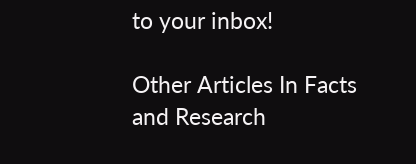to your inbox!

Other Articles In Facts and Research